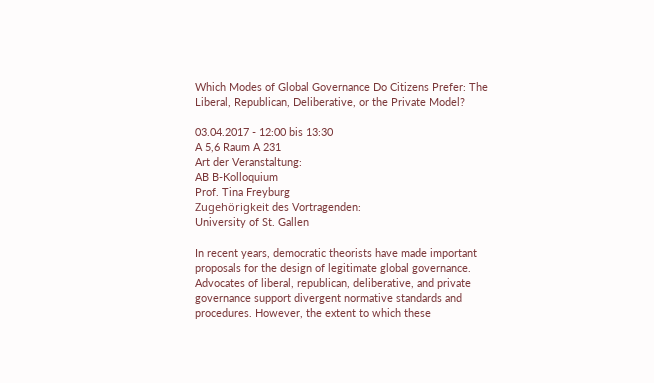Which Modes of Global Governance Do Citizens Prefer: The Liberal, Republican, Deliberative, or the Private Model?

03.04.2017 - 12:00 bis 13:30
A 5,6 Raum A 231
Art der Veranstaltung:
AB B-Kolloquium
Prof. Tina Freyburg
Zugehörigkeit des Vortragenden:
University of St. Gallen

In recent years, democratic theorists have made important proposals for the design of legitimate global governance. Advocates of liberal, republican, deliberative, and private governance support divergent normative standards and procedures. However, the extent to which these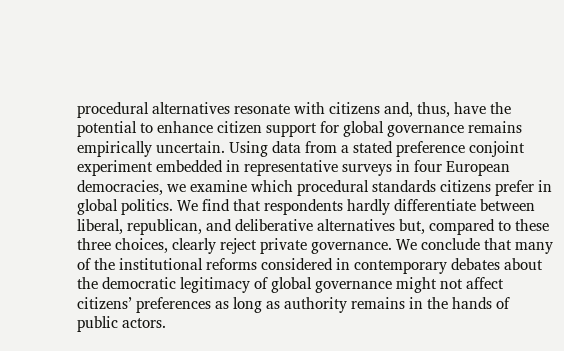procedural alternatives resonate with citizens and, thus, have the potential to enhance citizen support for global governance remains empirically uncertain. Using data from a stated preference conjoint experiment embedded in representative surveys in four European democracies, we examine which procedural standards citizens prefer in global politics. We find that respondents hardly differentiate between liberal, republican, and deliberative alternatives but, compared to these three choices, clearly reject private governance. We conclude that many of the institutional reforms considered in contemporary debates about the democratic legitimacy of global governance might not affect citizens’ preferences as long as authority remains in the hands of public actors.